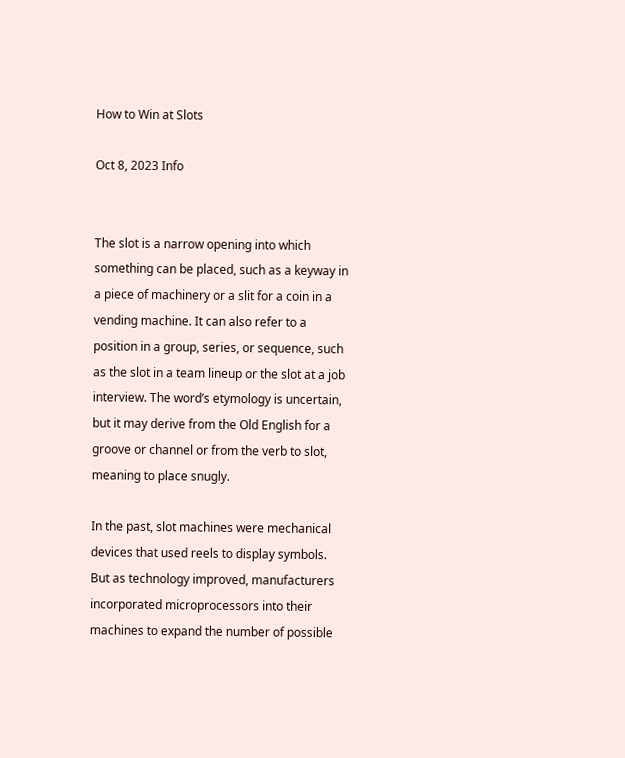How to Win at Slots

Oct 8, 2023 Info


The slot is a narrow opening into which something can be placed, such as a keyway in a piece of machinery or a slit for a coin in a vending machine. It can also refer to a position in a group, series, or sequence, such as the slot in a team lineup or the slot at a job interview. The word’s etymology is uncertain, but it may derive from the Old English for a groove or channel or from the verb to slot, meaning to place snugly.

In the past, slot machines were mechanical devices that used reels to display symbols. But as technology improved, manufacturers incorporated microprocessors into their machines to expand the number of possible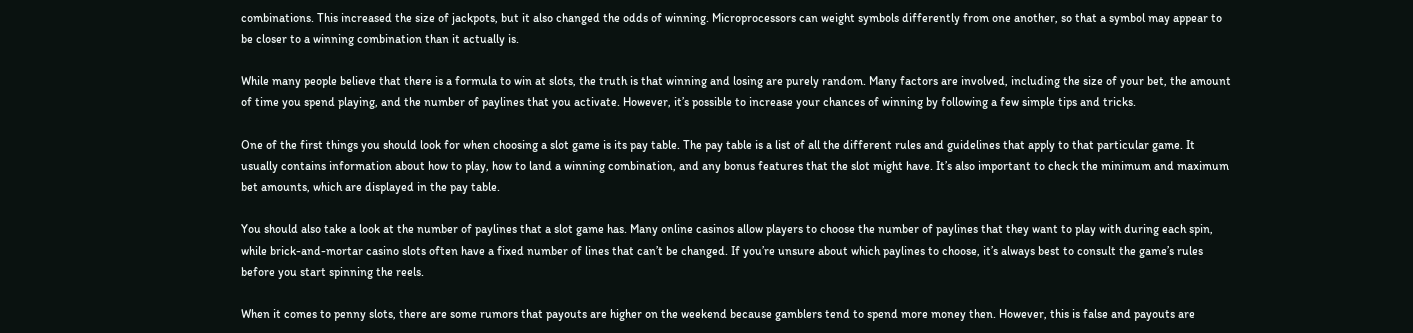combinations. This increased the size of jackpots, but it also changed the odds of winning. Microprocessors can weight symbols differently from one another, so that a symbol may appear to be closer to a winning combination than it actually is.

While many people believe that there is a formula to win at slots, the truth is that winning and losing are purely random. Many factors are involved, including the size of your bet, the amount of time you spend playing, and the number of paylines that you activate. However, it’s possible to increase your chances of winning by following a few simple tips and tricks.

One of the first things you should look for when choosing a slot game is its pay table. The pay table is a list of all the different rules and guidelines that apply to that particular game. It usually contains information about how to play, how to land a winning combination, and any bonus features that the slot might have. It’s also important to check the minimum and maximum bet amounts, which are displayed in the pay table.

You should also take a look at the number of paylines that a slot game has. Many online casinos allow players to choose the number of paylines that they want to play with during each spin, while brick-and-mortar casino slots often have a fixed number of lines that can’t be changed. If you’re unsure about which paylines to choose, it’s always best to consult the game’s rules before you start spinning the reels.

When it comes to penny slots, there are some rumors that payouts are higher on the weekend because gamblers tend to spend more money then. However, this is false and payouts are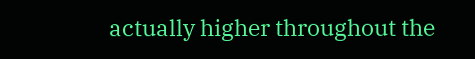actually higher throughout the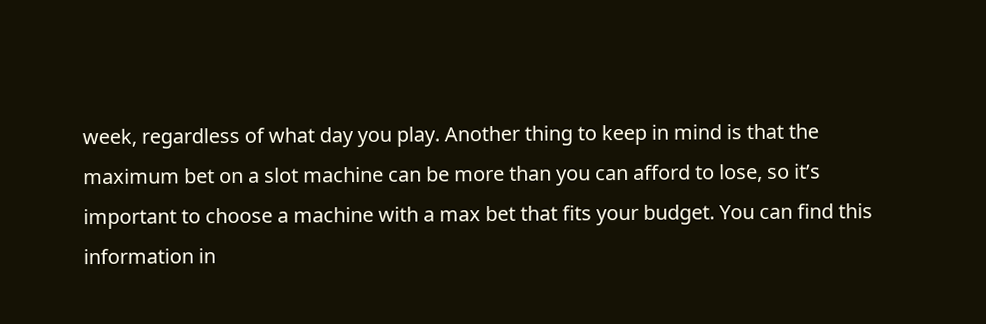week, regardless of what day you play. Another thing to keep in mind is that the maximum bet on a slot machine can be more than you can afford to lose, so it’s important to choose a machine with a max bet that fits your budget. You can find this information in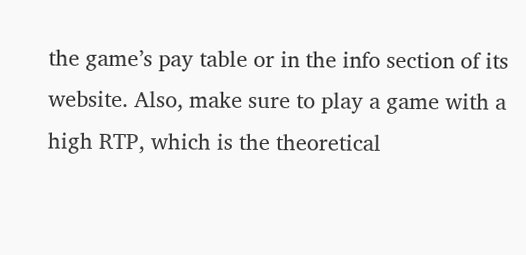the game’s pay table or in the info section of its website. Also, make sure to play a game with a high RTP, which is the theoretical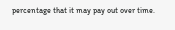percentage that it may pay out over time.